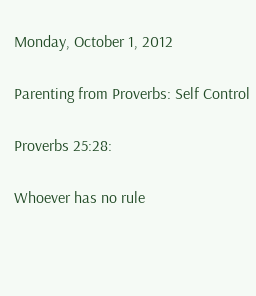Monday, October 1, 2012

Parenting from Proverbs: Self Control

Proverbs 25:28:

Whoever has no rule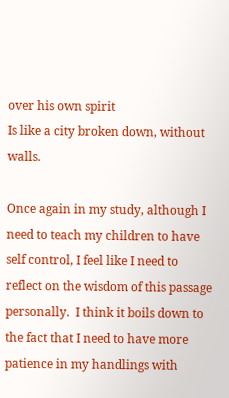over his own spirit
Is like a city broken down, without walls.

Once again in my study, although I need to teach my children to have self control, I feel like I need to reflect on the wisdom of this passage personally.  I think it boils down to the fact that I need to have more patience in my handlings with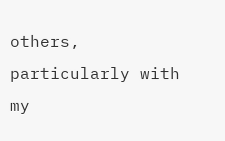others, particularly with my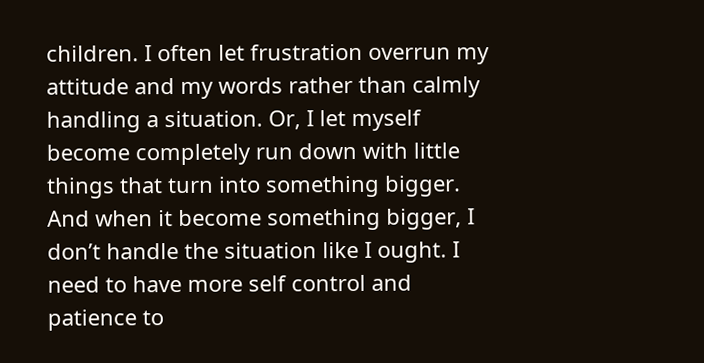children. I often let frustration overrun my attitude and my words rather than calmly handling a situation. Or, I let myself become completely run down with little things that turn into something bigger. And when it become something bigger, I don’t handle the situation like I ought. I need to have more self control and patience to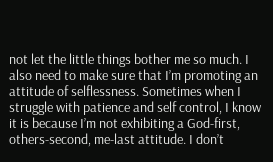not let the little things bother me so much. I also need to make sure that I’m promoting an attitude of selflessness. Sometimes when I struggle with patience and self control, I know it is because I’m not exhibiting a God-first, others-second, me-last attitude. I don’t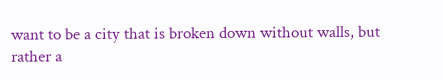want to be a city that is broken down without walls, but rather a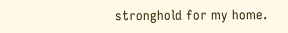stronghold for my home.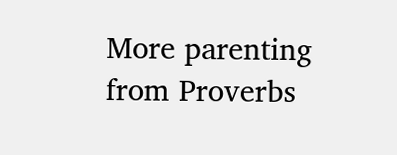More parenting from Proverbs